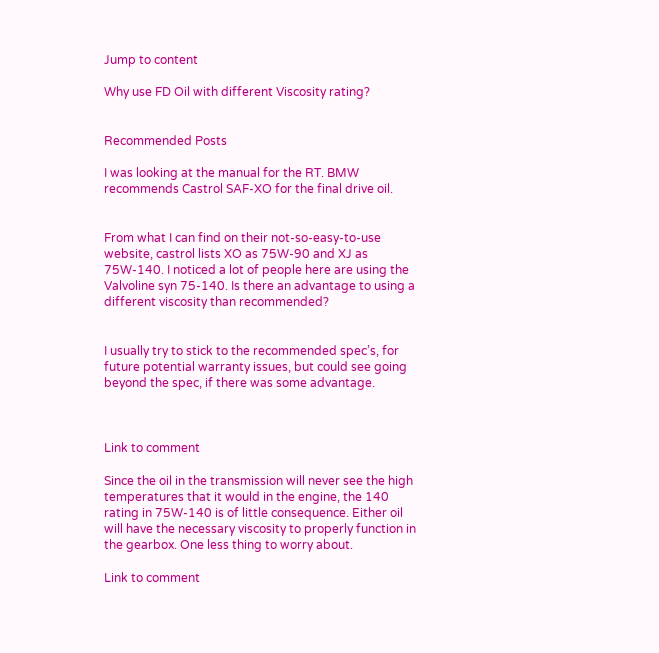Jump to content

Why use FD Oil with different Viscosity rating?


Recommended Posts

I was looking at the manual for the RT. BMW recommends Castrol SAF-XO for the final drive oil.


From what I can find on their not-so-easy-to-use website, castrol lists XO as 75W-90 and XJ as 75W-140. I noticed a lot of people here are using the Valvoline syn 75-140. Is there an advantage to using a different viscosity than recommended?


I usually try to stick to the recommended spec’s, for future potential warranty issues, but could see going beyond the spec, if there was some advantage.



Link to comment

Since the oil in the transmission will never see the high temperatures that it would in the engine, the 140 rating in 75W-140 is of little consequence. Either oil will have the necessary viscosity to properly function in the gearbox. One less thing to worry about.

Link to comment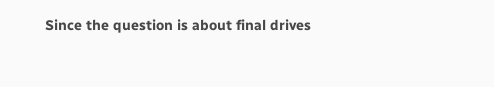Since the question is about final drives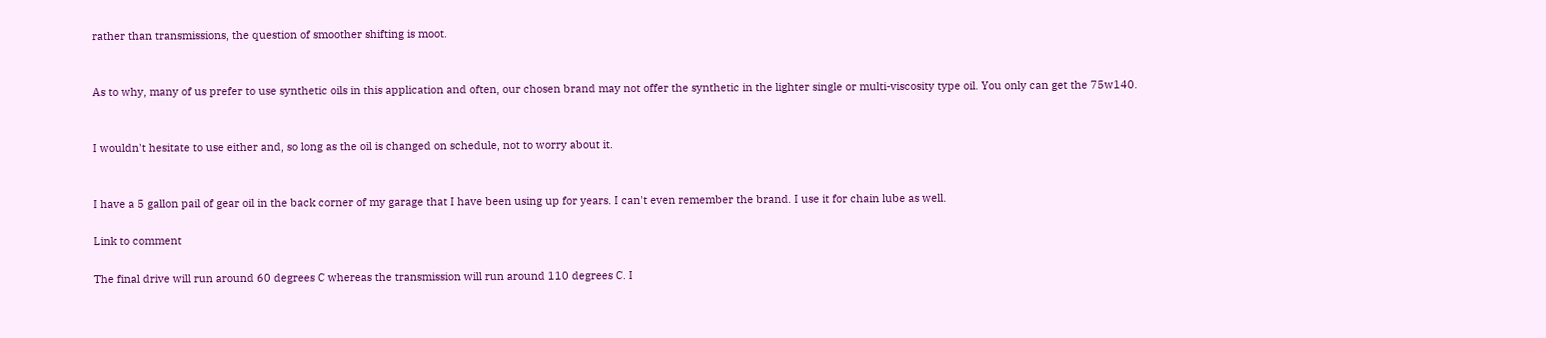rather than transmissions, the question of smoother shifting is moot.


As to why, many of us prefer to use synthetic oils in this application and often, our chosen brand may not offer the synthetic in the lighter single or multi-viscosity type oil. You only can get the 75w140.


I wouldn't hesitate to use either and, so long as the oil is changed on schedule, not to worry about it.


I have a 5 gallon pail of gear oil in the back corner of my garage that I have been using up for years. I can't even remember the brand. I use it for chain lube as well.

Link to comment

The final drive will run around 60 degrees C whereas the transmission will run around 110 degrees C. I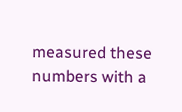measured these numbers with a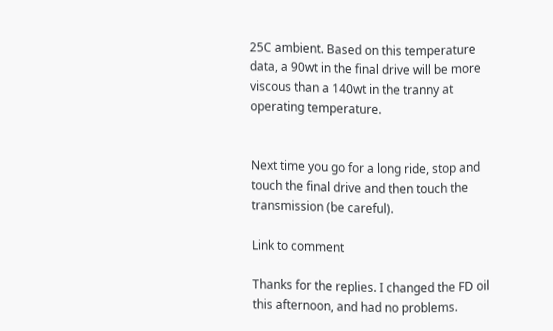25C ambient. Based on this temperature data, a 90wt in the final drive will be more viscous than a 140wt in the tranny at operating temperature.


Next time you go for a long ride, stop and touch the final drive and then touch the transmission (be careful).

Link to comment

Thanks for the replies. I changed the FD oil this afternoon, and had no problems.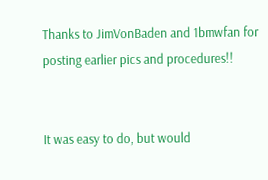Thanks to JimVonBaden and 1bmwfan for posting earlier pics and procedures!!


It was easy to do, but would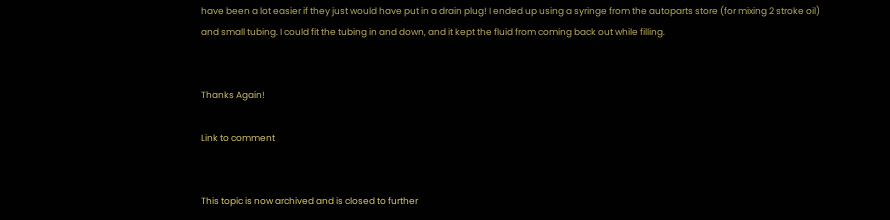have been a lot easier if they just would have put in a drain plug! I ended up using a syringe from the autoparts store (for mixing 2 stroke oil) and small tubing. I could fit the tubing in and down, and it kept the fluid from coming back out while filling.


Thanks Again!

Link to comment


This topic is now archived and is closed to further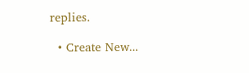replies.

  • Create New...